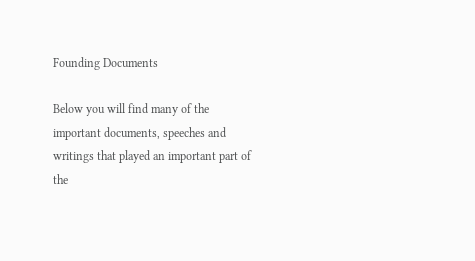Founding Documents

Below you will find many of the important documents, speeches and writings that played an important part of the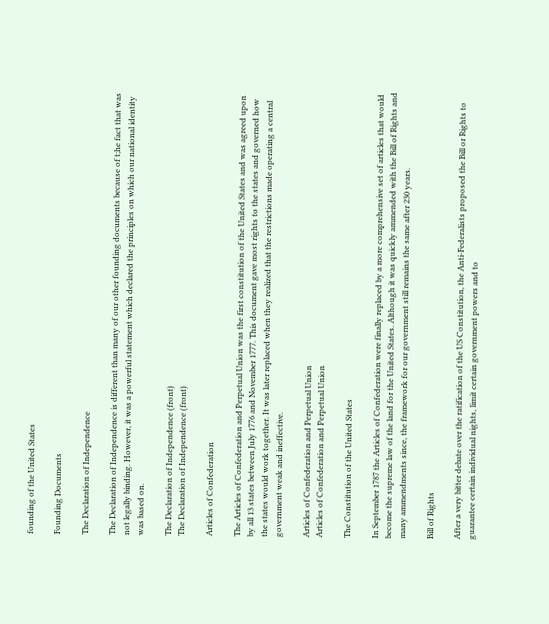founding of the United States

Founding Documents

The Declaration of Independence

The Declaration of Independence is different than many of our other founding documents because of t;he fact that was not legally binding. However, it was a powerful statement which declared the principles on which our national identity was based on.

The Declaration of Independence (front)
The Declaration of Independence (front)

Articles of Confederation

The Articles of Confederation and Perpetual Union was the first constitution of the United States and was agreed upon by all 13 states between July 1776 and November 1777. This document gave most rights to the states and governed how the states would work together. It was later replaced when they realized that the restrictions made operating a central government weak and ineffective.

Articles of Confederation and Perpetual Union
Articles of Confederation and Perpetual Union

The Constitution of the United States

In September 1787 the Articles of Confederation were finally replaced by a more comprehensive set of articles that would become the supreme law of the land for the United States. Although it was quickly ammended with the Bill of Rights and many ammendments since, the framework for our government still remains the same after 230 years.

Bill of Rights

After a very bitter debate over the ratification of the US Constitution, the Anti-Federalists proposed the Bill or Rights to guarantee certain individual nights, limit certain government powers and to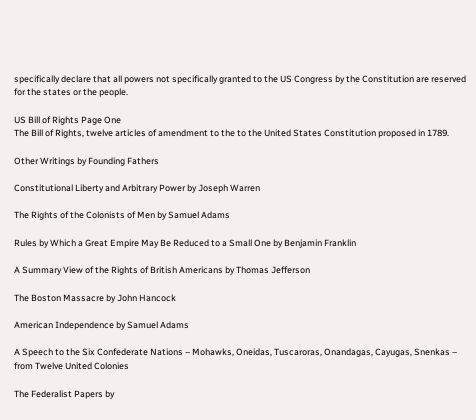specifically declare that all powers not specifically granted to the US Congress by the Constitution are reserved for the states or the people.

US Bill of Rights Page One
The Bill of Rights, twelve articles of amendment to the to the United States Constitution proposed in 1789.

Other Writings by Founding Fathers

Constitutional Liberty and Arbitrary Power by Joseph Warren

The Rights of the Colonists of Men by Samuel Adams

Rules by Which a Great Empire May Be Reduced to a Small One by Benjamin Franklin

A Summary View of the Rights of British Americans by Thomas Jefferson

The Boston Massacre by John Hancock

American Independence by Samuel Adams

A Speech to the Six Confederate Nations – Mohawks, Oneidas, Tuscaroras, Onandagas, Cayugas, Snenkas – from Twelve United Colonies

The Federalist Papers by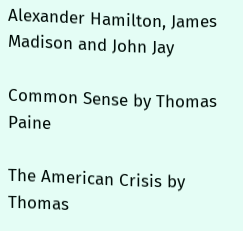Alexander Hamilton, James Madison and John Jay

Common Sense by Thomas Paine

The American Crisis by Thomas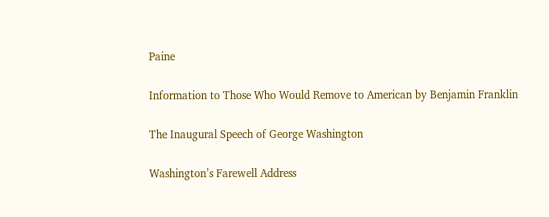Paine

Information to Those Who Would Remove to American by Benjamin Franklin

The Inaugural Speech of George Washington

Washington’s Farewell Address